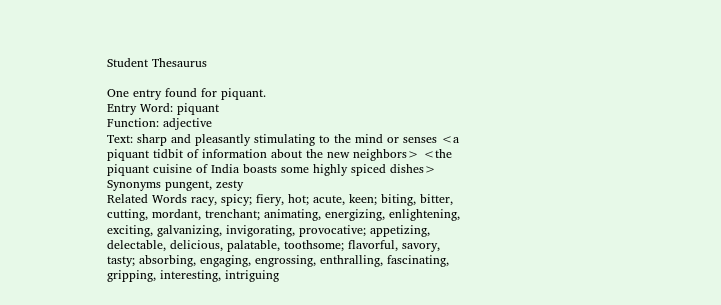Student Thesaurus

One entry found for piquant.
Entry Word: piquant
Function: adjective
Text: sharp and pleasantly stimulating to the mind or senses <a piquant tidbit of information about the new neighbors> <the piquant cuisine of India boasts some highly spiced dishes>
Synonyms pungent, zesty
Related Words racy, spicy; fiery, hot; acute, keen; biting, bitter, cutting, mordant, trenchant; animating, energizing, enlightening, exciting, galvanizing, invigorating, provocative; appetizing, delectable, delicious, palatable, toothsome; flavorful, savory, tasty; absorbing, engaging, engrossing, enthralling, fascinating, gripping, interesting, intriguing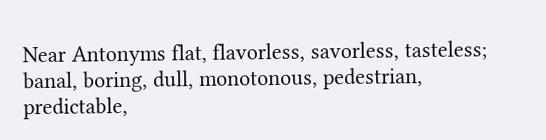Near Antonyms flat, flavorless, savorless, tasteless; banal, boring, dull, monotonous, pedestrian, predictable,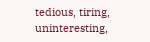tedious, tiring, uninteresting,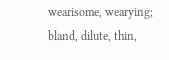wearisome, wearying; bland, dilute, thin,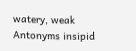watery, weak
Antonyms insipid